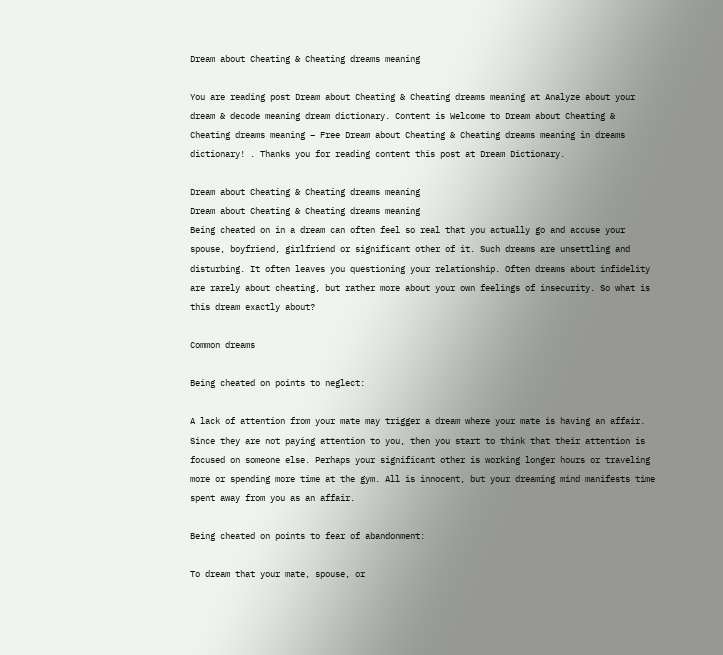Dream about Cheating & Cheating dreams meaning

You are reading post Dream about Cheating & Cheating dreams meaning at Analyze about your dream & decode meaning dream dictionary. Content is Welcome to Dream about Cheating & Cheating dreams meaning – Free Dream about Cheating & Cheating dreams meaning in dreams dictionary! . Thanks you for reading content this post at Dream Dictionary.

Dream about Cheating & Cheating dreams meaning
Dream about Cheating & Cheating dreams meaning
Being cheated on in a dream can often feel so real that you actually go and accuse your spouse, boyfriend, girlfriend or significant other of it. Such dreams are unsettling and disturbing. It often leaves you questioning your relationship. Often dreams about infidelity are rarely about cheating, but rather more about your own feelings of insecurity. So what is this dream exactly about?

Common dreams

Being cheated on points to neglect:

A lack of attention from your mate may trigger a dream where your mate is having an affair. Since they are not paying attention to you, then you start to think that their attention is focused on someone else. Perhaps your significant other is working longer hours or traveling more or spending more time at the gym. All is innocent, but your dreaming mind manifests time spent away from you as an affair.

Being cheated on points to fear of abandonment:

To dream that your mate, spouse, or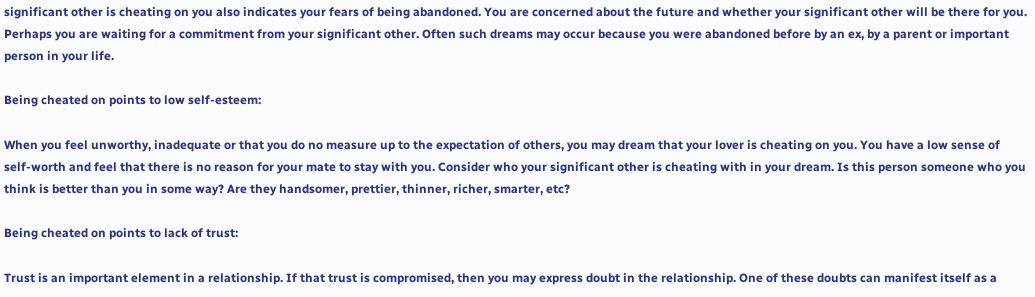significant other is cheating on you also indicates your fears of being abandoned. You are concerned about the future and whether your significant other will be there for you. Perhaps you are waiting for a commitment from your significant other. Often such dreams may occur because you were abandoned before by an ex, by a parent or important person in your life.

Being cheated on points to low self-esteem:

When you feel unworthy, inadequate or that you do no measure up to the expectation of others, you may dream that your lover is cheating on you. You have a low sense of self-worth and feel that there is no reason for your mate to stay with you. Consider who your significant other is cheating with in your dream. Is this person someone who you think is better than you in some way? Are they handsomer, prettier, thinner, richer, smarter, etc?

Being cheated on points to lack of trust:

Trust is an important element in a relationship. If that trust is compromised, then you may express doubt in the relationship. One of these doubts can manifest itself as a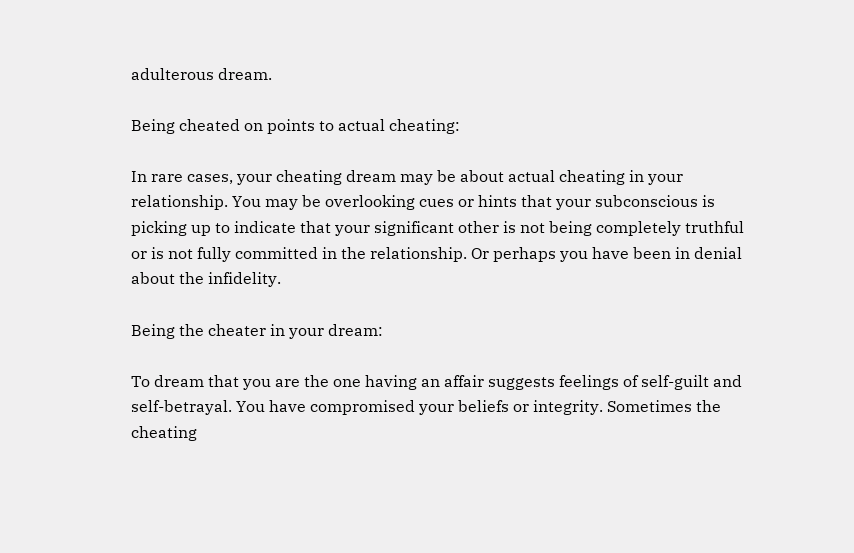adulterous dream.

Being cheated on points to actual cheating:

In rare cases, your cheating dream may be about actual cheating in your relationship. You may be overlooking cues or hints that your subconscious is picking up to indicate that your significant other is not being completely truthful or is not fully committed in the relationship. Or perhaps you have been in denial about the infidelity.

Being the cheater in your dream:

To dream that you are the one having an affair suggests feelings of self-guilt and self-betrayal. You have compromised your beliefs or integrity. Sometimes the cheating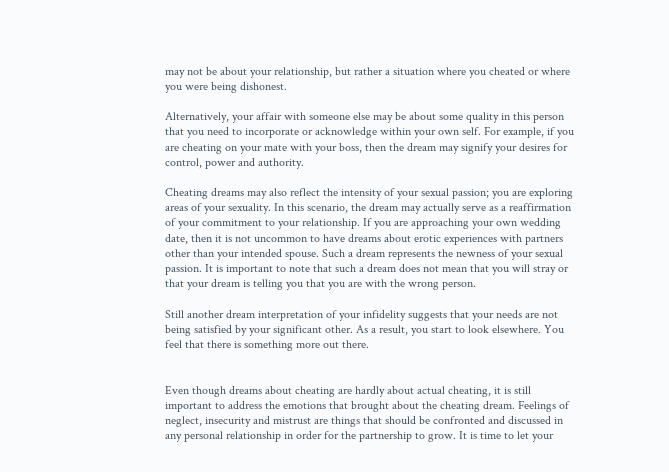may not be about your relationship, but rather a situation where you cheated or where you were being dishonest.

Alternatively, your affair with someone else may be about some quality in this person that you need to incorporate or acknowledge within your own self. For example, if you are cheating on your mate with your boss, then the dream may signify your desires for control, power and authority.

Cheating dreams may also reflect the intensity of your sexual passion; you are exploring areas of your sexuality. In this scenario, the dream may actually serve as a reaffirmation of your commitment to your relationship. If you are approaching your own wedding date, then it is not uncommon to have dreams about erotic experiences with partners other than your intended spouse. Such a dream represents the newness of your sexual passion. It is important to note that such a dream does not mean that you will stray or that your dream is telling you that you are with the wrong person.

Still another dream interpretation of your infidelity suggests that your needs are not being satisfied by your significant other. As a result, you start to look elsewhere. You feel that there is something more out there.


Even though dreams about cheating are hardly about actual cheating, it is still important to address the emotions that brought about the cheating dream. Feelings of neglect, insecurity and mistrust are things that should be confronted and discussed in any personal relationship in order for the partnership to grow. It is time to let your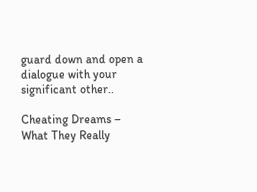guard down and open a dialogue with your significant other..

Cheating Dreams – What They Really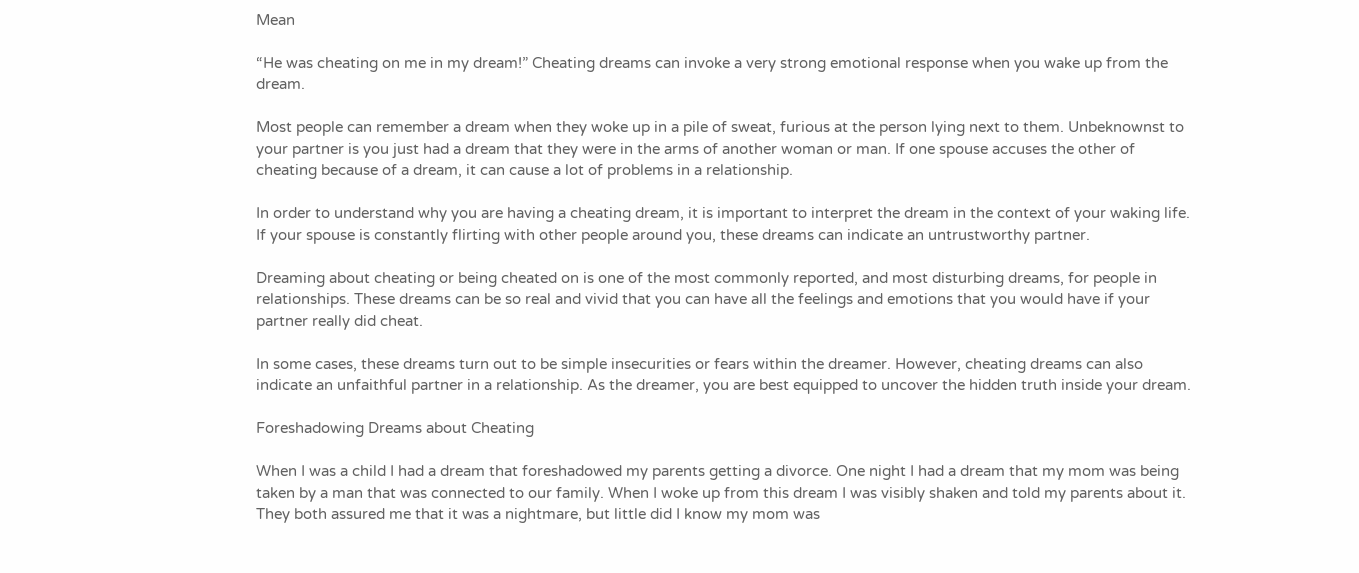Mean

“He was cheating on me in my dream!” Cheating dreams can invoke a very strong emotional response when you wake up from the dream.

Most people can remember a dream when they woke up in a pile of sweat, furious at the person lying next to them. Unbeknownst to your partner is you just had a dream that they were in the arms of another woman or man. If one spouse accuses the other of cheating because of a dream, it can cause a lot of problems in a relationship.

In order to understand why you are having a cheating dream, it is important to interpret the dream in the context of your waking life. If your spouse is constantly flirting with other people around you, these dreams can indicate an untrustworthy partner.

Dreaming about cheating or being cheated on is one of the most commonly reported, and most disturbing dreams, for people in relationships. These dreams can be so real and vivid that you can have all the feelings and emotions that you would have if your partner really did cheat.

In some cases, these dreams turn out to be simple insecurities or fears within the dreamer. However, cheating dreams can also indicate an unfaithful partner in a relationship. As the dreamer, you are best equipped to uncover the hidden truth inside your dream.

Foreshadowing Dreams about Cheating

When I was a child I had a dream that foreshadowed my parents getting a divorce. One night I had a dream that my mom was being taken by a man that was connected to our family. When I woke up from this dream I was visibly shaken and told my parents about it. They both assured me that it was a nightmare, but little did I know my mom was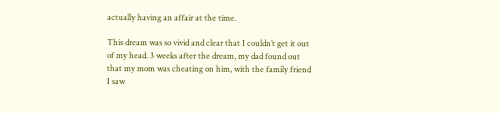actually having an affair at the time.

This dream was so vivid and clear that I couldn’t get it out of my head. 3 weeks after the dream, my dad found out that my mom was cheating on him, with the family friend I saw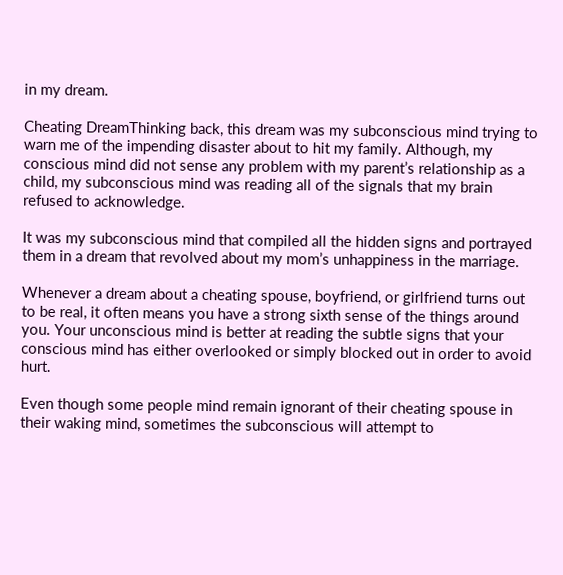in my dream.

Cheating DreamThinking back, this dream was my subconscious mind trying to warn me of the impending disaster about to hit my family. Although, my conscious mind did not sense any problem with my parent’s relationship as a child, my subconscious mind was reading all of the signals that my brain refused to acknowledge.

It was my subconscious mind that compiled all the hidden signs and portrayed them in a dream that revolved about my mom’s unhappiness in the marriage.

Whenever a dream about a cheating spouse, boyfriend, or girlfriend turns out to be real, it often means you have a strong sixth sense of the things around you. Your unconscious mind is better at reading the subtle signs that your conscious mind has either overlooked or simply blocked out in order to avoid hurt.

Even though some people mind remain ignorant of their cheating spouse in their waking mind, sometimes the subconscious will attempt to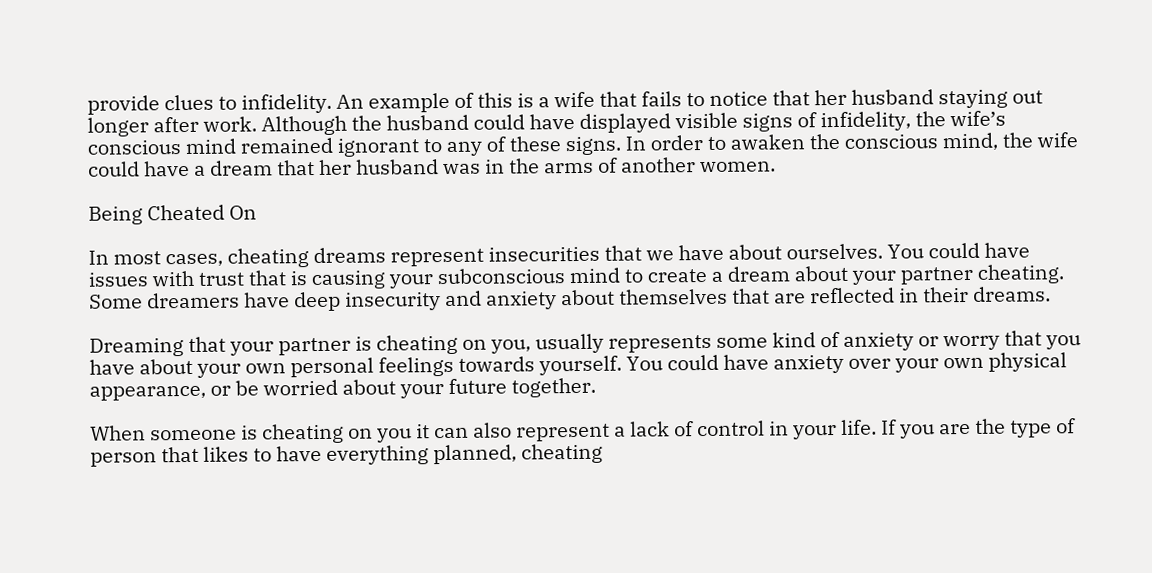provide clues to infidelity. An example of this is a wife that fails to notice that her husband staying out longer after work. Although the husband could have displayed visible signs of infidelity, the wife’s conscious mind remained ignorant to any of these signs. In order to awaken the conscious mind, the wife could have a dream that her husband was in the arms of another women.

Being Cheated On

In most cases, cheating dreams represent insecurities that we have about ourselves. You could have issues with trust that is causing your subconscious mind to create a dream about your partner cheating. Some dreamers have deep insecurity and anxiety about themselves that are reflected in their dreams.

Dreaming that your partner is cheating on you, usually represents some kind of anxiety or worry that you have about your own personal feelings towards yourself. You could have anxiety over your own physical appearance, or be worried about your future together.

When someone is cheating on you it can also represent a lack of control in your life. If you are the type of person that likes to have everything planned, cheating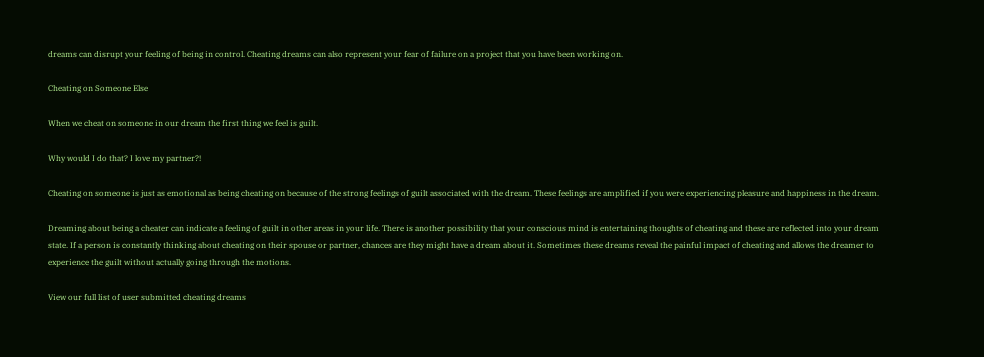dreams can disrupt your feeling of being in control. Cheating dreams can also represent your fear of failure on a project that you have been working on.

Cheating on Someone Else

When we cheat on someone in our dream the first thing we feel is guilt.

Why would I do that? I love my partner?!

Cheating on someone is just as emotional as being cheating on because of the strong feelings of guilt associated with the dream. These feelings are amplified if you were experiencing pleasure and happiness in the dream.

Dreaming about being a cheater can indicate a feeling of guilt in other areas in your life. There is another possibility that your conscious mind is entertaining thoughts of cheating and these are reflected into your dream state. If a person is constantly thinking about cheating on their spouse or partner, chances are they might have a dream about it. Sometimes these dreams reveal the painful impact of cheating and allows the dreamer to experience the guilt without actually going through the motions.

View our full list of user submitted cheating dreams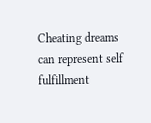Cheating dreams can represent self fulfillment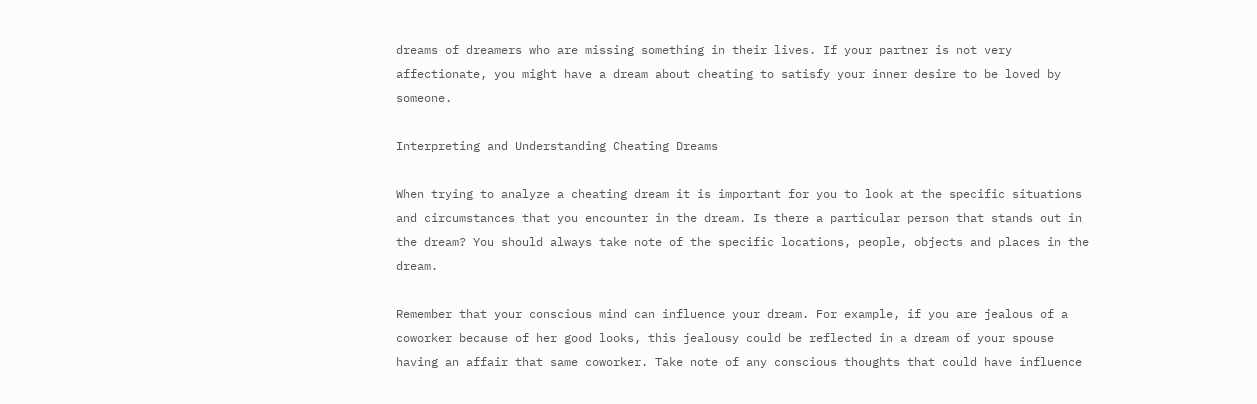dreams of dreamers who are missing something in their lives. If your partner is not very affectionate, you might have a dream about cheating to satisfy your inner desire to be loved by someone.

Interpreting and Understanding Cheating Dreams

When trying to analyze a cheating dream it is important for you to look at the specific situations and circumstances that you encounter in the dream. Is there a particular person that stands out in the dream? You should always take note of the specific locations, people, objects and places in the dream.

Remember that your conscious mind can influence your dream. For example, if you are jealous of a coworker because of her good looks, this jealousy could be reflected in a dream of your spouse having an affair that same coworker. Take note of any conscious thoughts that could have influence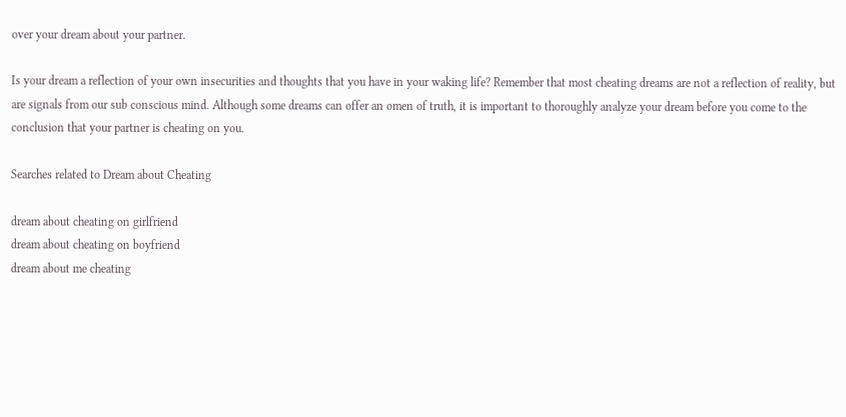over your dream about your partner.

Is your dream a reflection of your own insecurities and thoughts that you have in your waking life? Remember that most cheating dreams are not a reflection of reality, but are signals from our sub conscious mind. Although some dreams can offer an omen of truth, it is important to thoroughly analyze your dream before you come to the conclusion that your partner is cheating on you.

Searches related to Dream about Cheating

dream about cheating on girlfriend
dream about cheating on boyfriend
dream about me cheating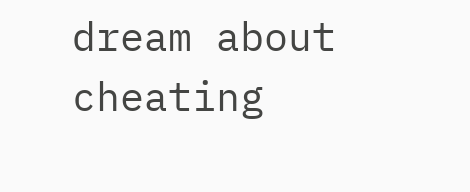dream about cheating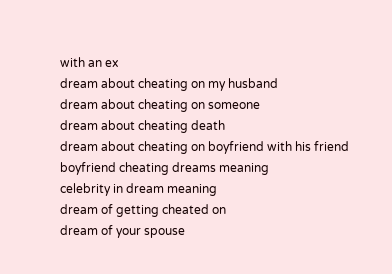with an ex
dream about cheating on my husband
dream about cheating on someone
dream about cheating death
dream about cheating on boyfriend with his friend
boyfriend cheating dreams meaning
celebrity in dream meaning
dream of getting cheated on
dream of your spouse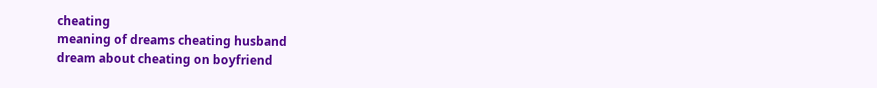cheating
meaning of dreams cheating husband
dream about cheating on boyfriend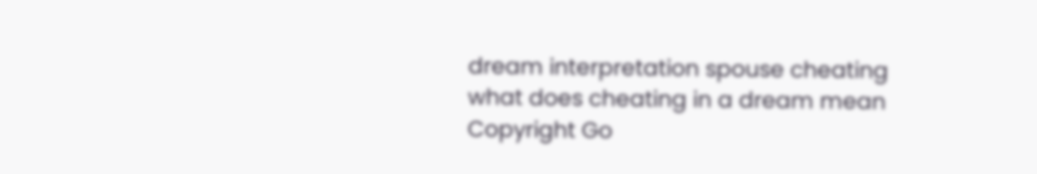dream interpretation spouse cheating
what does cheating in a dream mean
Copyright Go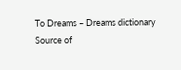To Dreams – Dreams dictionary
Source of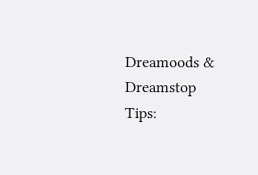Dreamoods & Dreamstop
Tips: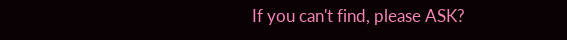If you can't find, please ASK?